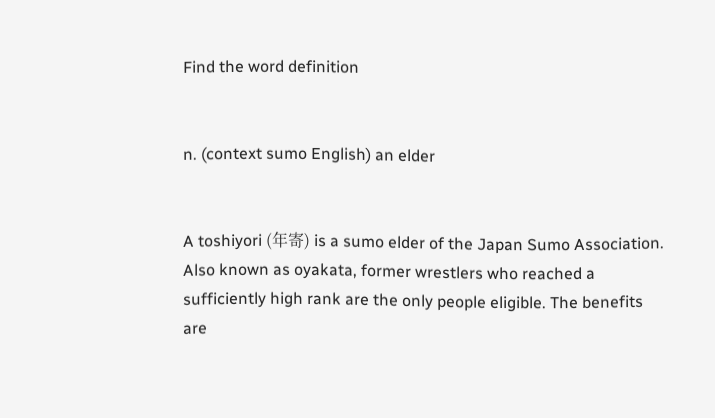Find the word definition


n. (context sumo English) an elder


A toshiyori (年寄) is a sumo elder of the Japan Sumo Association. Also known as oyakata, former wrestlers who reached a sufficiently high rank are the only people eligible. The benefits are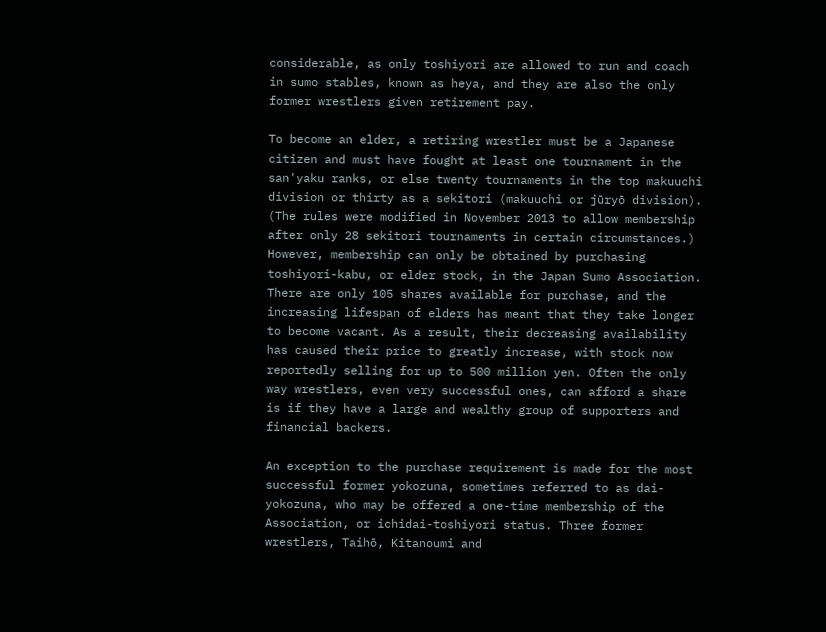considerable, as only toshiyori are allowed to run and coach in sumo stables, known as heya, and they are also the only former wrestlers given retirement pay.

To become an elder, a retiring wrestler must be a Japanese citizen and must have fought at least one tournament in the san'yaku ranks, or else twenty tournaments in the top makuuchi division or thirty as a sekitori (makuuchi or jūryō division). (The rules were modified in November 2013 to allow membership after only 28 sekitori tournaments in certain circumstances.) However, membership can only be obtained by purchasing toshiyori-kabu, or elder stock, in the Japan Sumo Association. There are only 105 shares available for purchase, and the increasing lifespan of elders has meant that they take longer to become vacant. As a result, their decreasing availability has caused their price to greatly increase, with stock now reportedly selling for up to 500 million yen. Often the only way wrestlers, even very successful ones, can afford a share is if they have a large and wealthy group of supporters and financial backers.

An exception to the purchase requirement is made for the most successful former yokozuna, sometimes referred to as dai-yokozuna, who may be offered a one-time membership of the Association, or ichidai-toshiyori status. Three former wrestlers, Taihō, Kitanoumi and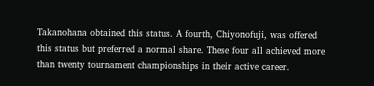Takanohana obtained this status. A fourth, Chiyonofuji, was offered this status but preferred a normal share. These four all achieved more than twenty tournament championships in their active career.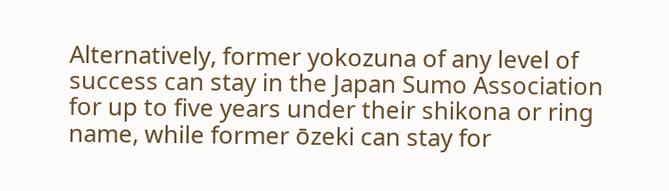Alternatively, former yokozuna of any level of success can stay in the Japan Sumo Association for up to five years under their shikona or ring name, while former ōzeki can stay for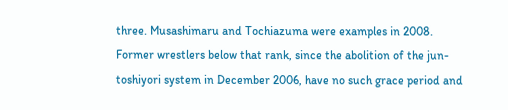three. Musashimaru and Tochiazuma were examples in 2008. Former wrestlers below that rank, since the abolition of the jun-toshiyori system in December 2006, have no such grace period and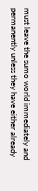must leave the sumo world immediately and permanently unless they have either already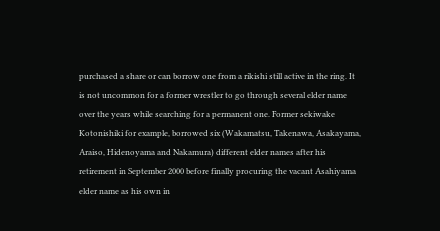purchased a share or can borrow one from a rikishi still active in the ring. It is not uncommon for a former wrestler to go through several elder name over the years while searching for a permanent one. Former sekiwake Kotonishiki for example, borrowed six (Wakamatsu, Takenawa, Asakayama, Araiso, Hidenoyama and Nakamura) different elder names after his retirement in September 2000 before finally procuring the vacant Asahiyama elder name as his own in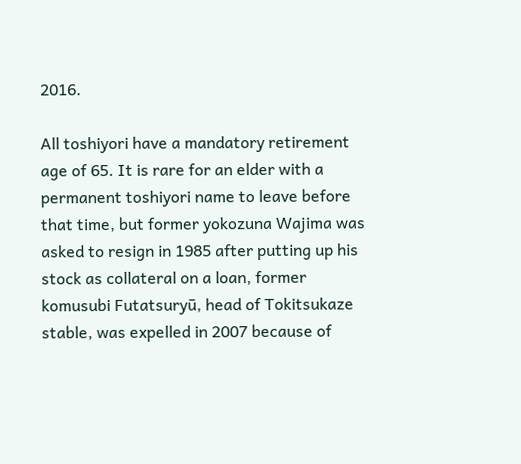2016.

All toshiyori have a mandatory retirement age of 65. It is rare for an elder with a permanent toshiyori name to leave before that time, but former yokozuna Wajima was asked to resign in 1985 after putting up his stock as collateral on a loan, former komusubi Futatsuryū, head of Tokitsukaze stable, was expelled in 2007 because of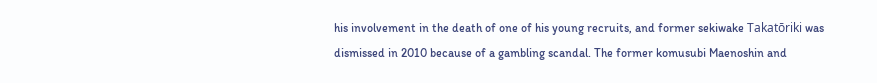his involvement in the death of one of his young recruits, and former sekiwake Takatōriki was dismissed in 2010 because of a gambling scandal. The former komusubi Maenoshin and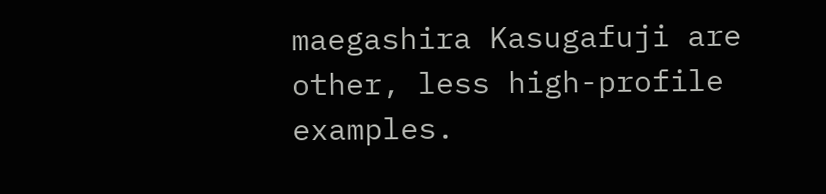maegashira Kasugafuji are other, less high-profile examples.